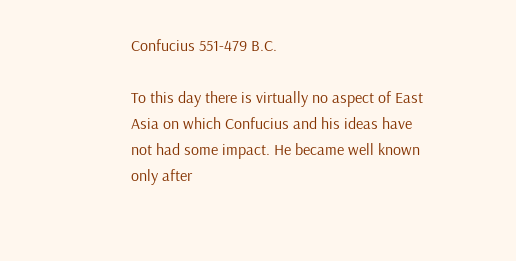Confucius 551-479 B.C.

To this day there is virtually no aspect of East Asia on which Confucius and his ideas have not had some impact. He became well known only after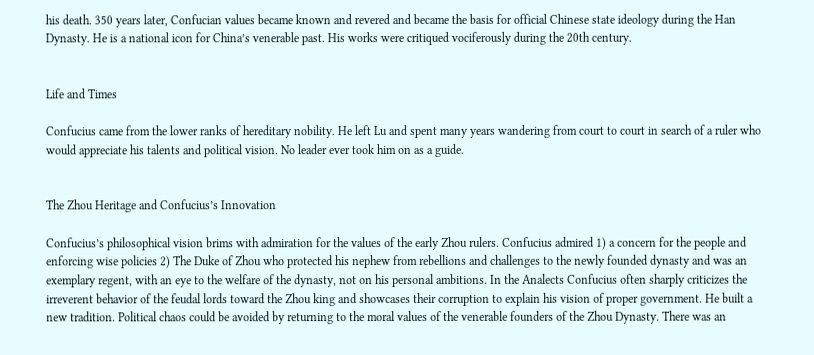his death. 350 years later, Confucian values became known and revered and became the basis for official Chinese state ideology during the Han Dynasty. He is a national icon for China’s venerable past. His works were critiqued vociferously during the 20th century.


Life and Times

Confucius came from the lower ranks of hereditary nobility. He left Lu and spent many years wandering from court to court in search of a ruler who would appreciate his talents and political vision. No leader ever took him on as a guide.


The Zhou Heritage and Confucius’s Innovation

Confucius’s philosophical vision brims with admiration for the values of the early Zhou rulers. Confucius admired 1) a concern for the people and enforcing wise policies 2) The Duke of Zhou who protected his nephew from rebellions and challenges to the newly founded dynasty and was an exemplary regent, with an eye to the welfare of the dynasty, not on his personal ambitions. In the Analects Confucius often sharply criticizes the irreverent behavior of the feudal lords toward the Zhou king and showcases their corruption to explain his vision of proper government. He built a new tradition. Political chaos could be avoided by returning to the moral values of the venerable founders of the Zhou Dynasty. There was an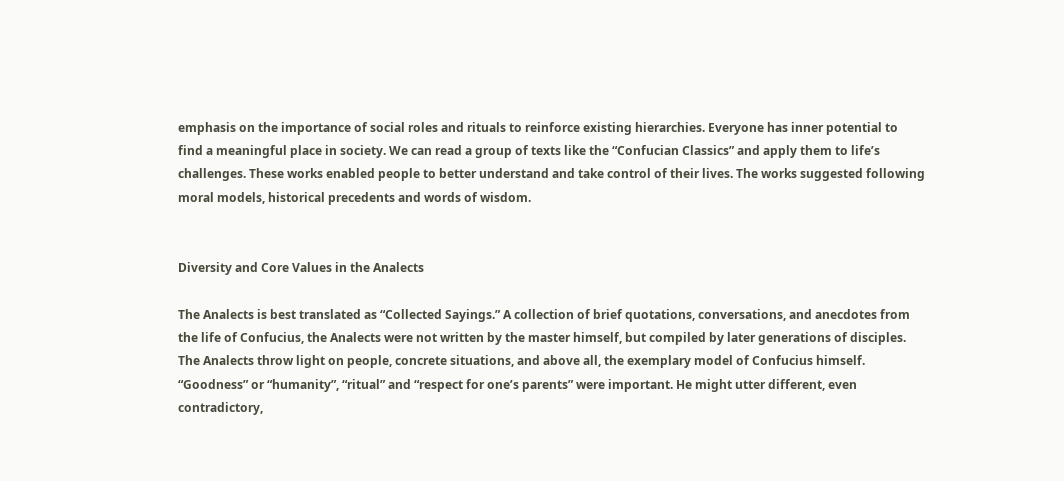emphasis on the importance of social roles and rituals to reinforce existing hierarchies. Everyone has inner potential to find a meaningful place in society. We can read a group of texts like the “Confucian Classics” and apply them to life’s challenges. These works enabled people to better understand and take control of their lives. The works suggested following moral models, historical precedents and words of wisdom.


Diversity and Core Values in the Analects

The Analects is best translated as “Collected Sayings.” A collection of brief quotations, conversations, and anecdotes from the life of Confucius, the Analects were not written by the master himself, but compiled by later generations of disciples. The Analects throw light on people, concrete situations, and above all, the exemplary model of Confucius himself. “Goodness” or “humanity”, “ritual” and “respect for one’s parents” were important. He might utter different, even contradictory,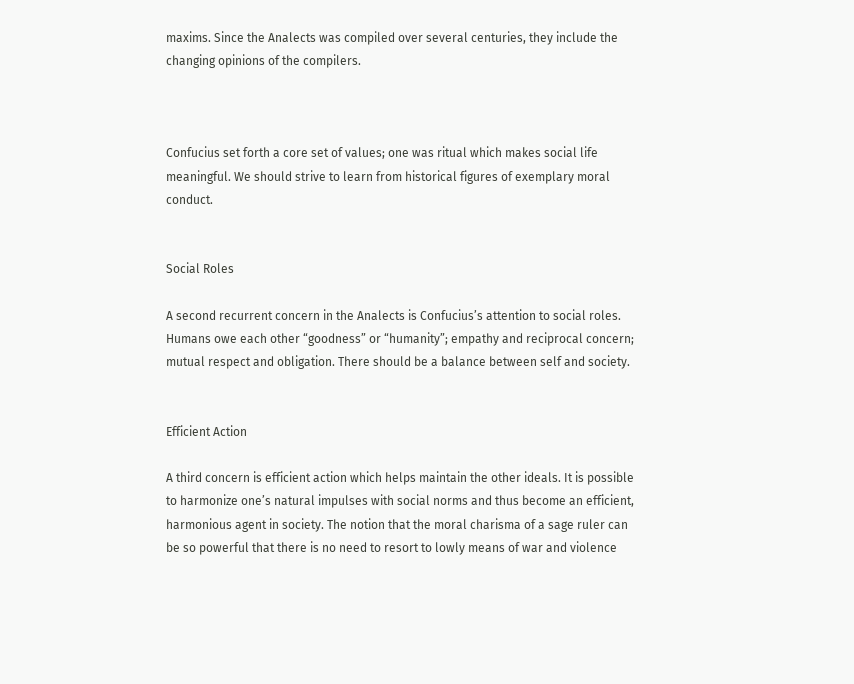maxims. Since the Analects was compiled over several centuries, they include the changing opinions of the compilers.



Confucius set forth a core set of values; one was ritual which makes social life meaningful. We should strive to learn from historical figures of exemplary moral conduct.


Social Roles

A second recurrent concern in the Analects is Confucius’s attention to social roles. Humans owe each other “goodness” or “humanity”; empathy and reciprocal concern; mutual respect and obligation. There should be a balance between self and society.


Efficient Action

A third concern is efficient action which helps maintain the other ideals. It is possible to harmonize one’s natural impulses with social norms and thus become an efficient, harmonious agent in society. The notion that the moral charisma of a sage ruler can be so powerful that there is no need to resort to lowly means of war and violence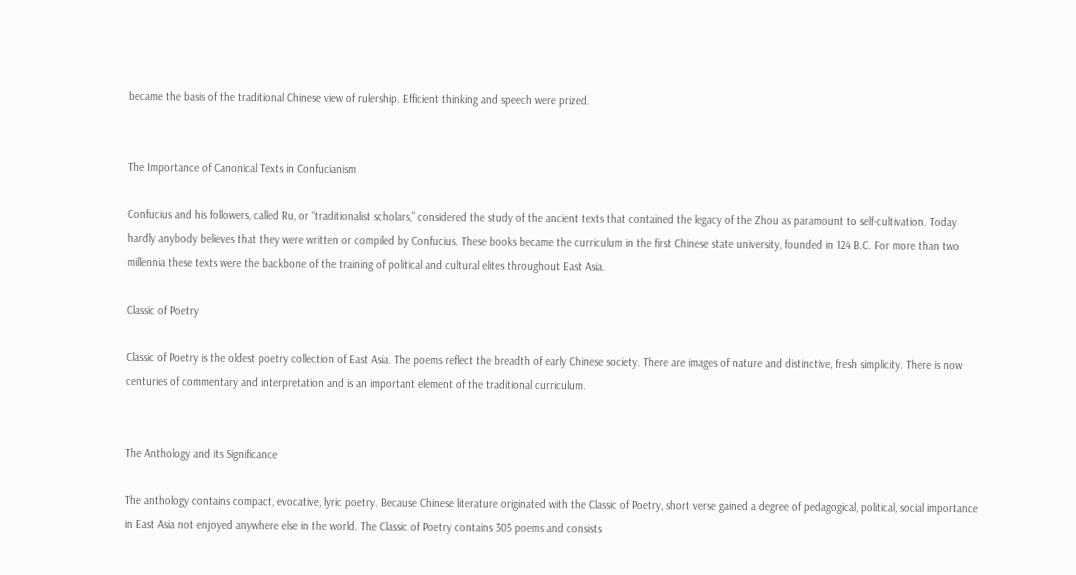became the basis of the traditional Chinese view of rulership. Efficient thinking and speech were prized.


The Importance of Canonical Texts in Confucianism

Confucius and his followers, called Ru, or “traditionalist scholars,” considered the study of the ancient texts that contained the legacy of the Zhou as paramount to self-cultivation. Today hardly anybody believes that they were written or compiled by Confucius. These books became the curriculum in the first Chinese state university, founded in 124 B.C. For more than two millennia these texts were the backbone of the training of political and cultural elites throughout East Asia.

Classic of Poetry

Classic of Poetry is the oldest poetry collection of East Asia. The poems reflect the breadth of early Chinese society. There are images of nature and distinctive, fresh simplicity. There is now centuries of commentary and interpretation and is an important element of the traditional curriculum.


The Anthology and its Significance

The anthology contains compact, evocative, lyric poetry. Because Chinese literature originated with the Classic of Poetry, short verse gained a degree of pedagogical, political, social importance in East Asia not enjoyed anywhere else in the world. The Classic of Poetry contains 305 poems and consists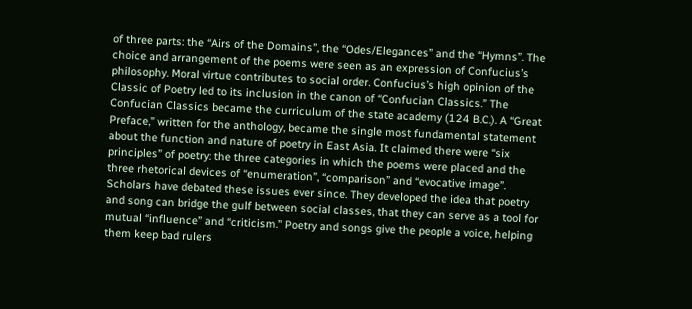of three parts: the “Airs of the Domains”, the “Odes/Elegances” and the “Hymns”. The choice and arrangement of the poems were seen as an expression of Confucius’s philosophy. Moral virtue contributes to social order. Confucius’s high opinion of the Classic of Poetry led to its inclusion in the canon of “Confucian Classics.” The Confucian Classics became the curriculum of the state academy (124 B.C.). A “Great Preface,” written for the anthology, became the single most fundamental statement about the function and nature of poetry in East Asia. It claimed there were “six principles” of poetry: the three categories in which the poems were placed and the three rhetorical devices of “enumeration”, “comparison” and “evocative image”. Scholars have debated these issues ever since. They developed the idea that poetry and song can bridge the gulf between social classes, that they can serve as a tool for mutual “influence” and “criticism.” Poetry and songs give the people a voice, helping them keep bad rulers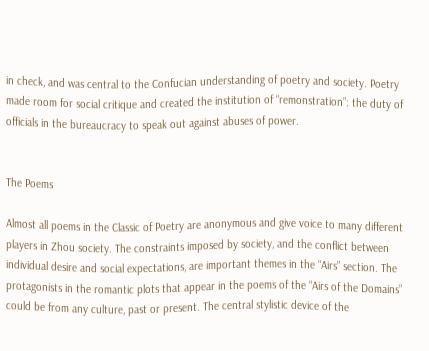in check, and was central to the Confucian understanding of poetry and society. Poetry made room for social critique and created the institution of “remonstration”: the duty of officials in the bureaucracy to speak out against abuses of power.


The Poems

Almost all poems in the Classic of Poetry are anonymous and give voice to many different players in Zhou society. The constraints imposed by society, and the conflict between individual desire and social expectations, are important themes in the “Airs” section. The protagonists in the romantic plots that appear in the poems of the “Airs of the Domains” could be from any culture, past or present. The central stylistic device of the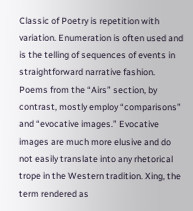Classic of Poetry is repetition with variation. Enumeration is often used and is the telling of sequences of events in straightforward narrative fashion. Poems from the “Airs” section, by contrast, mostly employ “comparisons” and “evocative images.” Evocative images are much more elusive and do not easily translate into any rhetorical trope in the Western tradition. Xing, the term rendered as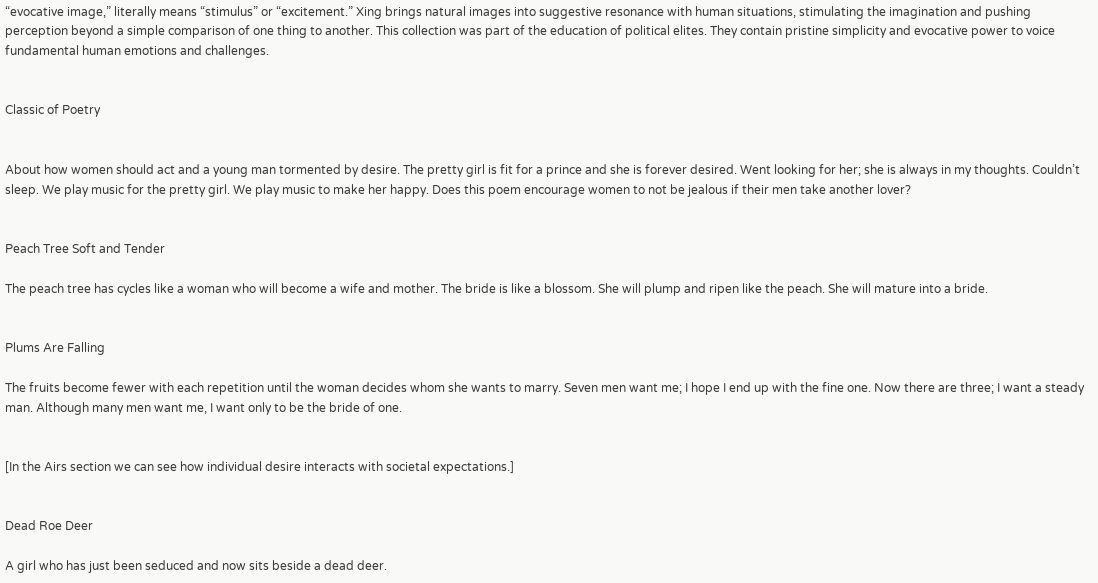“evocative image,” literally means “stimulus” or “excitement.” Xing brings natural images into suggestive resonance with human situations, stimulating the imagination and pushing perception beyond a simple comparison of one thing to another. This collection was part of the education of political elites. They contain pristine simplicity and evocative power to voice fundamental human emotions and challenges.


Classic of Poetry


About how women should act and a young man tormented by desire. The pretty girl is fit for a prince and she is forever desired. Went looking for her; she is always in my thoughts. Couldn’t sleep. We play music for the pretty girl. We play music to make her happy. Does this poem encourage women to not be jealous if their men take another lover?


Peach Tree Soft and Tender

The peach tree has cycles like a woman who will become a wife and mother. The bride is like a blossom. She will plump and ripen like the peach. She will mature into a bride.


Plums Are Falling

The fruits become fewer with each repetition until the woman decides whom she wants to marry. Seven men want me; I hope I end up with the fine one. Now there are three; I want a steady man. Although many men want me, I want only to be the bride of one.


[In the Airs section we can see how individual desire interacts with societal expectations.]


Dead Roe Deer

A girl who has just been seduced and now sits beside a dead deer.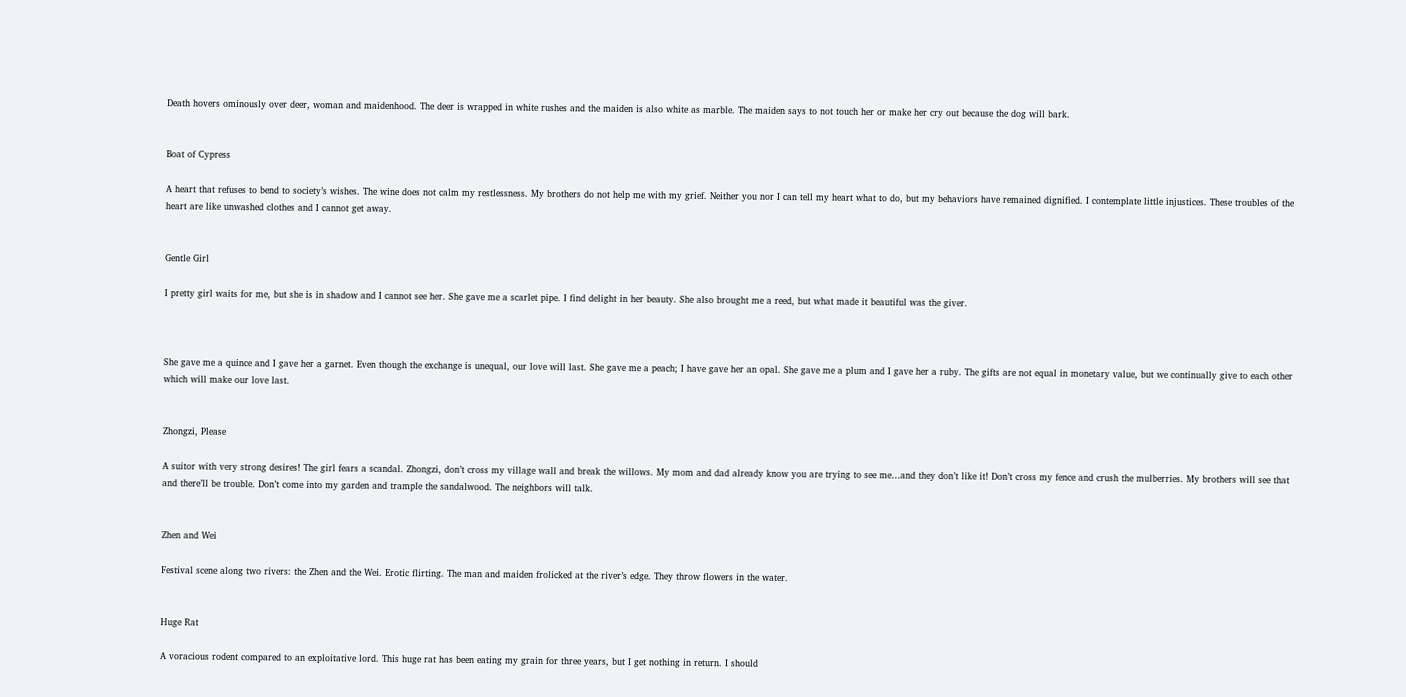Death hovers ominously over deer, woman and maidenhood. The deer is wrapped in white rushes and the maiden is also white as marble. The maiden says to not touch her or make her cry out because the dog will bark.


Boat of Cypress

A heart that refuses to bend to society’s wishes. The wine does not calm my restlessness. My brothers do not help me with my grief. Neither you nor I can tell my heart what to do, but my behaviors have remained dignified. I contemplate little injustices. These troubles of the heart are like unwashed clothes and I cannot get away.


Gentle Girl

I pretty girl waits for me, but she is in shadow and I cannot see her. She gave me a scarlet pipe. I find delight in her beauty. She also brought me a reed, but what made it beautiful was the giver.



She gave me a quince and I gave her a garnet. Even though the exchange is unequal, our love will last. She gave me a peach; I have gave her an opal. She gave me a plum and I gave her a ruby. The gifts are not equal in monetary value, but we continually give to each other which will make our love last.


Zhongzi, Please

A suitor with very strong desires! The girl fears a scandal. Zhongzi, don’t cross my village wall and break the willows. My mom and dad already know you are trying to see me…and they don’t like it! Don’t cross my fence and crush the mulberries. My brothers will see that and there’ll be trouble. Don’t come into my garden and trample the sandalwood. The neighbors will talk.


Zhen and Wei

Festival scene along two rivers: the Zhen and the Wei. Erotic flirting. The man and maiden frolicked at the river’s edge. They throw flowers in the water.


Huge Rat

A voracious rodent compared to an exploitative lord. This huge rat has been eating my grain for three years, but I get nothing in return. I should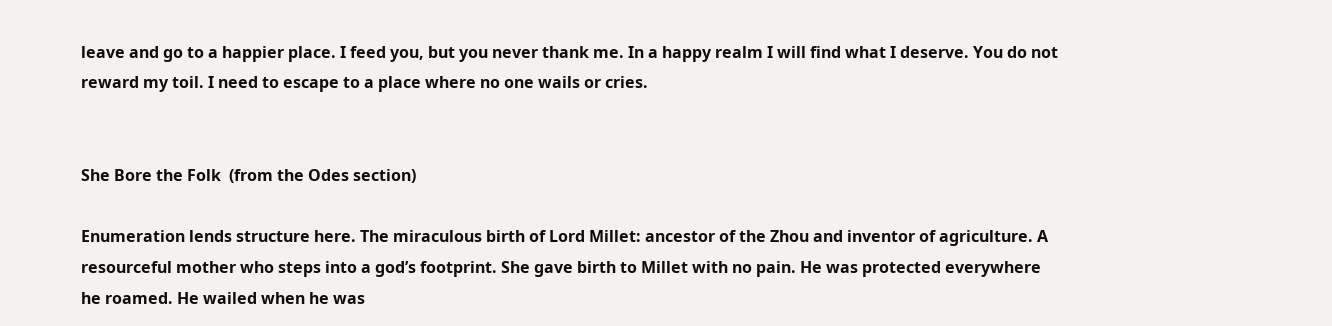leave and go to a happier place. I feed you, but you never thank me. In a happy realm I will find what I deserve. You do not reward my toil. I need to escape to a place where no one wails or cries.


She Bore the Folk  (from the Odes section)

Enumeration lends structure here. The miraculous birth of Lord Millet: ancestor of the Zhou and inventor of agriculture. A resourceful mother who steps into a god’s footprint. She gave birth to Millet with no pain. He was protected everywhere he roamed. He wailed when he was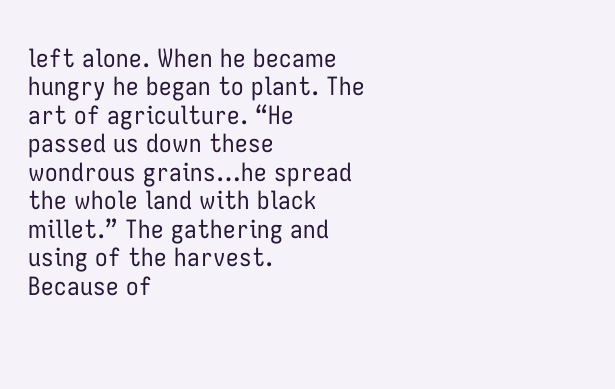left alone. When he became hungry he began to plant. The art of agriculture. “He passed us down these wondrous grains…he spread the whole land with black millet.” The gathering and using of the harvest. Because of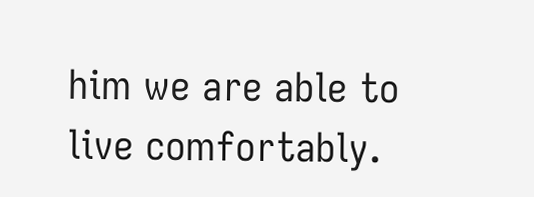him we are able to live comfortably.